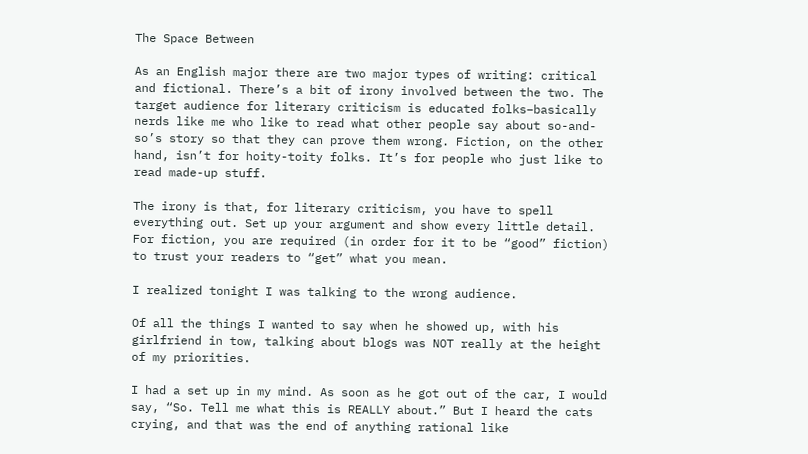The Space Between

As an English major there are two major types of writing: critical and fictional. There’s a bit of irony involved between the two. The target audience for literary criticism is educated folks–basically nerds like me who like to read what other people say about so-and-so’s story so that they can prove them wrong. Fiction, on the other hand, isn’t for hoity-toity folks. It’s for people who just like to read made-up stuff.

The irony is that, for literary criticism, you have to spell everything out. Set up your argument and show every little detail. For fiction, you are required (in order for it to be “good” fiction) to trust your readers to “get” what you mean.

I realized tonight I was talking to the wrong audience.

Of all the things I wanted to say when he showed up, with his girlfriend in tow, talking about blogs was NOT really at the height of my priorities.

I had a set up in my mind. As soon as he got out of the car, I would say, “So. Tell me what this is REALLY about.” But I heard the cats crying, and that was the end of anything rational like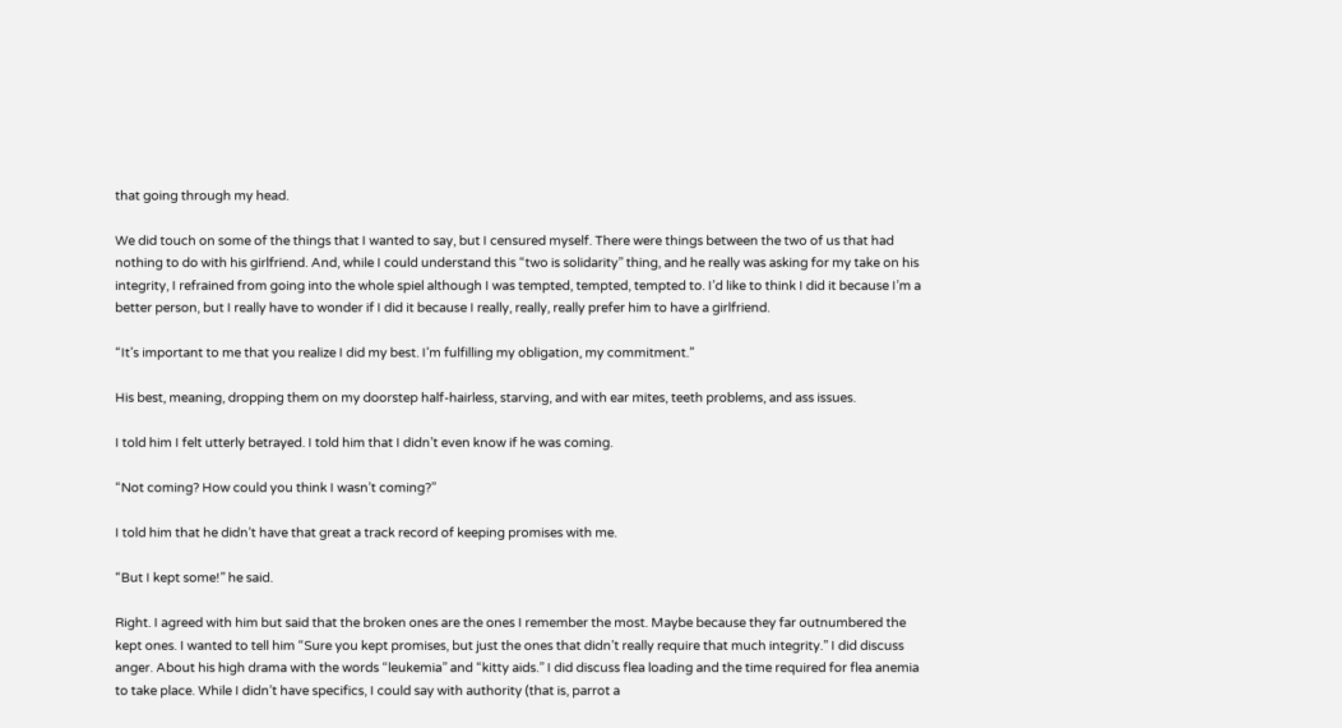that going through my head.

We did touch on some of the things that I wanted to say, but I censured myself. There were things between the two of us that had nothing to do with his girlfriend. And, while I could understand this “two is solidarity” thing, and he really was asking for my take on his integrity, I refrained from going into the whole spiel although I was tempted, tempted, tempted to. I’d like to think I did it because I’m a better person, but I really have to wonder if I did it because I really, really, really prefer him to have a girlfriend.

“It’s important to me that you realize I did my best. I’m fulfilling my obligation, my commitment.”

His best, meaning, dropping them on my doorstep half-hairless, starving, and with ear mites, teeth problems, and ass issues.

I told him I felt utterly betrayed. I told him that I didn’t even know if he was coming.

“Not coming? How could you think I wasn’t coming?”

I told him that he didn’t have that great a track record of keeping promises with me.

“But I kept some!” he said.

Right. I agreed with him but said that the broken ones are the ones I remember the most. Maybe because they far outnumbered the kept ones. I wanted to tell him “Sure you kept promises, but just the ones that didn’t really require that much integrity.” I did discuss anger. About his high drama with the words “leukemia” and “kitty aids.” I did discuss flea loading and the time required for flea anemia to take place. While I didn’t have specifics, I could say with authority (that is, parrot a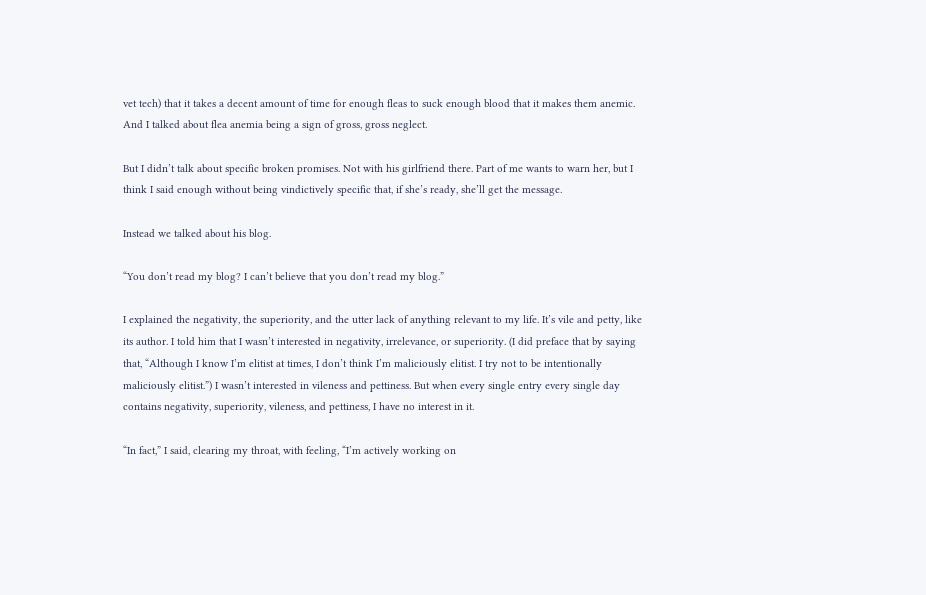vet tech) that it takes a decent amount of time for enough fleas to suck enough blood that it makes them anemic. And I talked about flea anemia being a sign of gross, gross neglect.

But I didn’t talk about specific broken promises. Not with his girlfriend there. Part of me wants to warn her, but I think I said enough without being vindictively specific that, if she’s ready, she’ll get the message.

Instead we talked about his blog.

“You don’t read my blog? I can’t believe that you don’t read my blog.”

I explained the negativity, the superiority, and the utter lack of anything relevant to my life. It’s vile and petty, like its author. I told him that I wasn’t interested in negativity, irrelevance, or superiority. (I did preface that by saying that, “Although I know I’m elitist at times, I don’t think I’m maliciously elitist. I try not to be intentionally maliciously elitist.”) I wasn’t interested in vileness and pettiness. But when every single entry every single day contains negativity, superiority, vileness, and pettiness, I have no interest in it.

“In fact,” I said, clearing my throat, with feeling, “I’m actively working on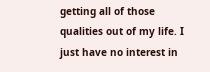getting all of those qualities out of my life. I just have no interest in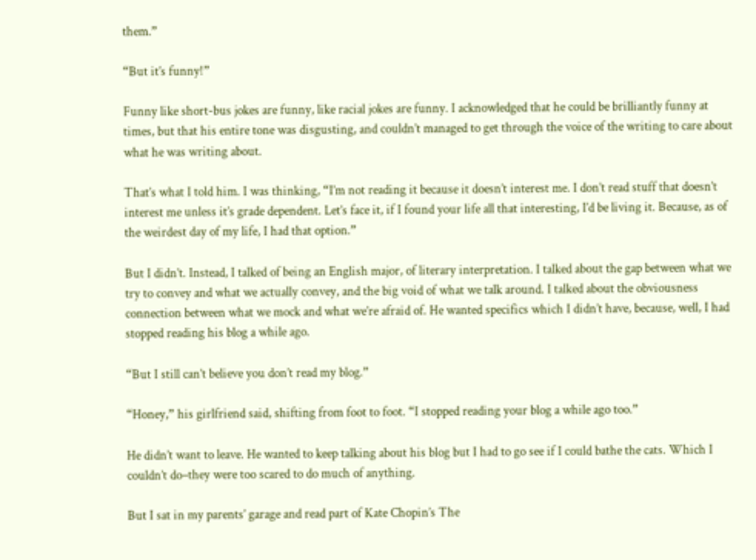them.”

“But it’s funny!”

Funny like short-bus jokes are funny, like racial jokes are funny. I acknowledged that he could be brilliantly funny at times, but that his entire tone was disgusting, and couldn’t managed to get through the voice of the writing to care about what he was writing about.

That’s what I told him. I was thinking, “I’m not reading it because it doesn’t interest me. I don’t read stuff that doesn’t interest me unless it’s grade dependent. Let’s face it, if I found your life all that interesting, I’d be living it. Because, as of the weirdest day of my life, I had that option.”

But I didn’t. Instead, I talked of being an English major, of literary interpretation. I talked about the gap between what we try to convey and what we actually convey, and the big void of what we talk around. I talked about the obviousness connection between what we mock and what we’re afraid of. He wanted specifics which I didn’t have, because, well, I had stopped reading his blog a while ago.

“But I still can’t believe you don’t read my blog.”

“Honey,” his girlfriend said, shifting from foot to foot. “I stopped reading your blog a while ago too.”

He didn’t want to leave. He wanted to keep talking about his blog but I had to go see if I could bathe the cats. Which I couldn’t do–they were too scared to do much of anything.

But I sat in my parents’ garage and read part of Kate Chopin’s The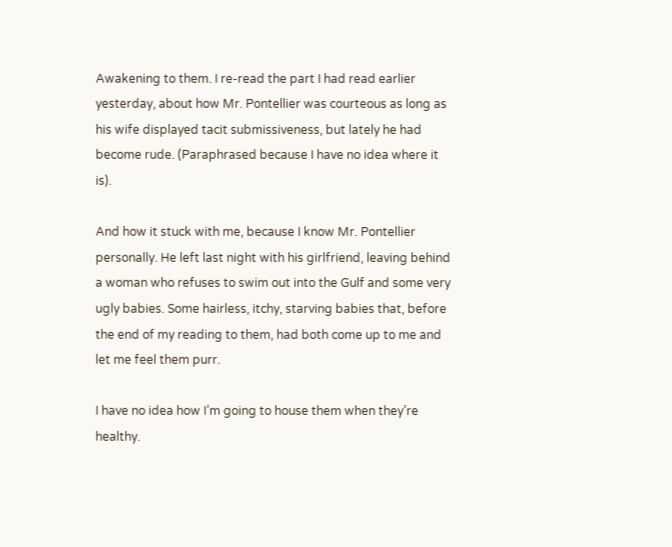Awakening to them. I re-read the part I had read earlier yesterday, about how Mr. Pontellier was courteous as long as his wife displayed tacit submissiveness, but lately he had become rude. (Paraphrased because I have no idea where it is).

And how it stuck with me, because I know Mr. Pontellier personally. He left last night with his girlfriend, leaving behind a woman who refuses to swim out into the Gulf and some very ugly babies. Some hairless, itchy, starving babies that, before the end of my reading to them, had both come up to me and let me feel them purr.

I have no idea how I’m going to house them when they’re healthy.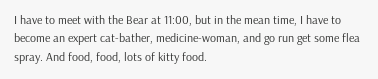I have to meet with the Bear at 11:00, but in the mean time, I have to become an expert cat-bather, medicine-woman, and go run get some flea spray. And food, food, lots of kitty food.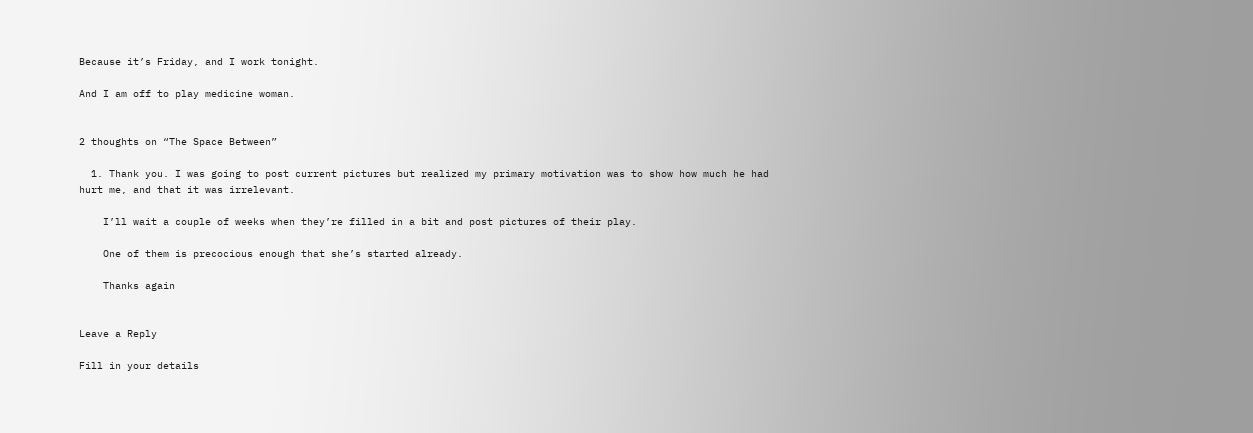Because it’s Friday, and I work tonight.

And I am off to play medicine woman.


2 thoughts on “The Space Between”

  1. Thank you. I was going to post current pictures but realized my primary motivation was to show how much he had hurt me, and that it was irrelevant.

    I’ll wait a couple of weeks when they’re filled in a bit and post pictures of their play.

    One of them is precocious enough that she’s started already.

    Thanks again


Leave a Reply

Fill in your details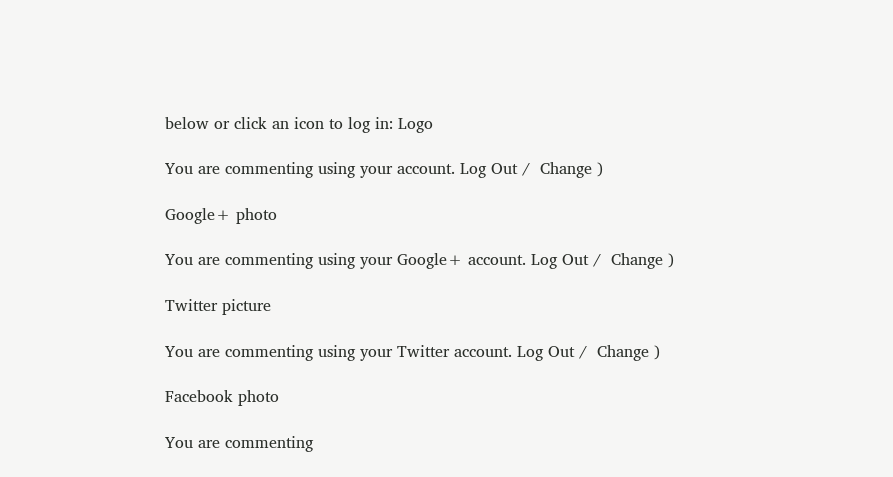below or click an icon to log in: Logo

You are commenting using your account. Log Out /  Change )

Google+ photo

You are commenting using your Google+ account. Log Out /  Change )

Twitter picture

You are commenting using your Twitter account. Log Out /  Change )

Facebook photo

You are commenting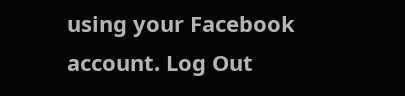using your Facebook account. Log Out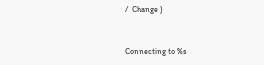/  Change )


Connecting to %s